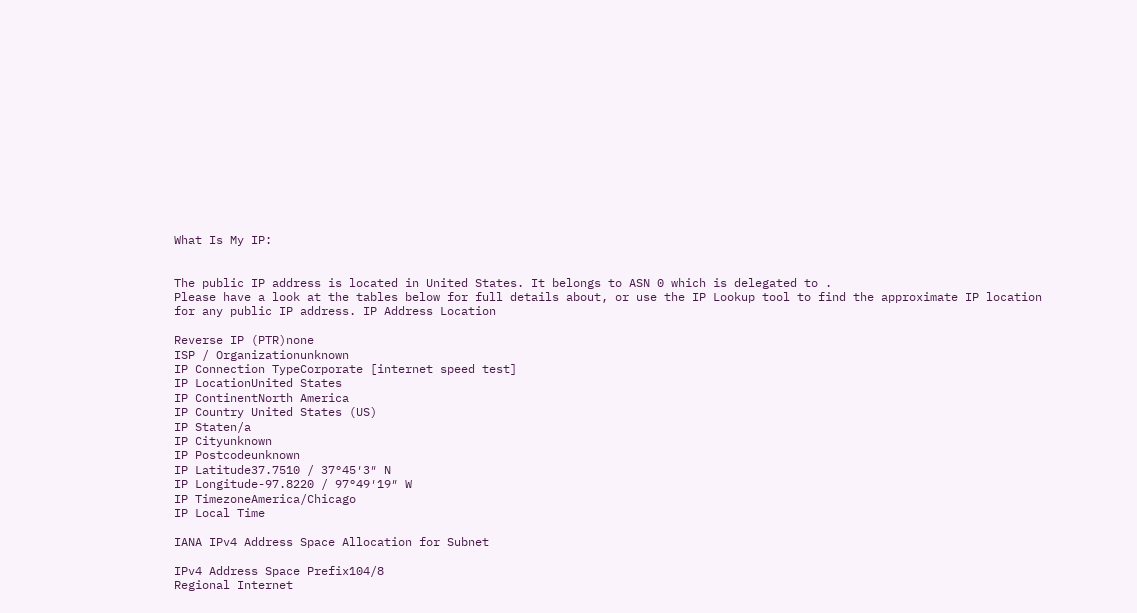What Is My IP:


The public IP address is located in United States. It belongs to ASN 0 which is delegated to .
Please have a look at the tables below for full details about, or use the IP Lookup tool to find the approximate IP location for any public IP address. IP Address Location

Reverse IP (PTR)none
ISP / Organizationunknown
IP Connection TypeCorporate [internet speed test]
IP LocationUnited States
IP ContinentNorth America
IP Country United States (US)
IP Staten/a
IP Cityunknown
IP Postcodeunknown
IP Latitude37.7510 / 37°45′3″ N
IP Longitude-97.8220 / 97°49′19″ W
IP TimezoneAmerica/Chicago
IP Local Time

IANA IPv4 Address Space Allocation for Subnet

IPv4 Address Space Prefix104/8
Regional Internet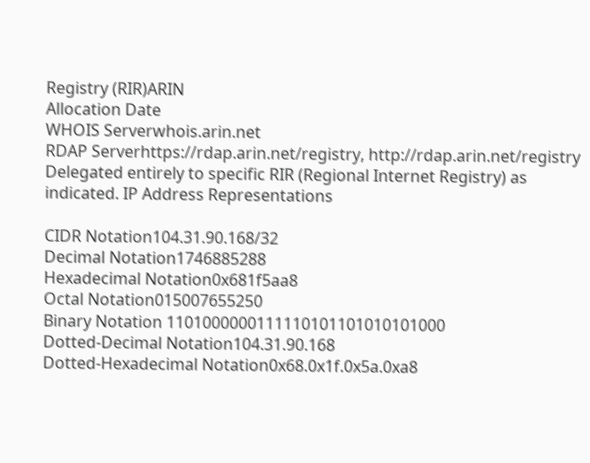Registry (RIR)ARIN
Allocation Date
WHOIS Serverwhois.arin.net
RDAP Serverhttps://rdap.arin.net/registry, http://rdap.arin.net/registry
Delegated entirely to specific RIR (Regional Internet Registry) as indicated. IP Address Representations

CIDR Notation104.31.90.168/32
Decimal Notation1746885288
Hexadecimal Notation0x681f5aa8
Octal Notation015007655250
Binary Notation 1101000000111110101101010101000
Dotted-Decimal Notation104.31.90.168
Dotted-Hexadecimal Notation0x68.0x1f.0x5a.0xa8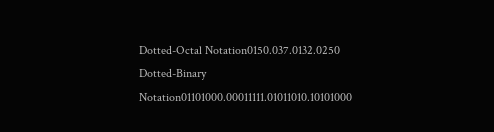Dotted-Octal Notation0150.037.0132.0250
Dotted-Binary Notation01101000.00011111.01011010.10101000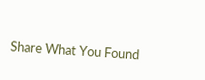Share What You Found